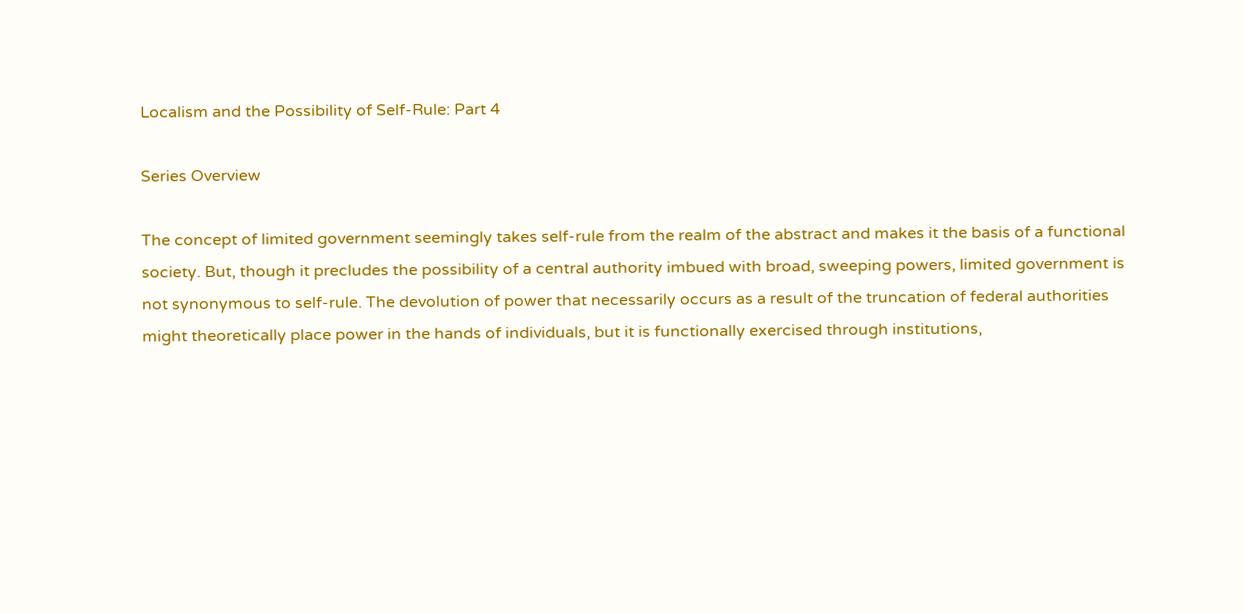Localism and the Possibility of Self-Rule: Part 4

Series Overview

The concept of limited government seemingly takes self-rule from the realm of the abstract and makes it the basis of a functional society. But, though it precludes the possibility of a central authority imbued with broad, sweeping powers, limited government is not synonymous to self-rule. The devolution of power that necessarily occurs as a result of the truncation of federal authorities might theoretically place power in the hands of individuals, but it is functionally exercised through institutions,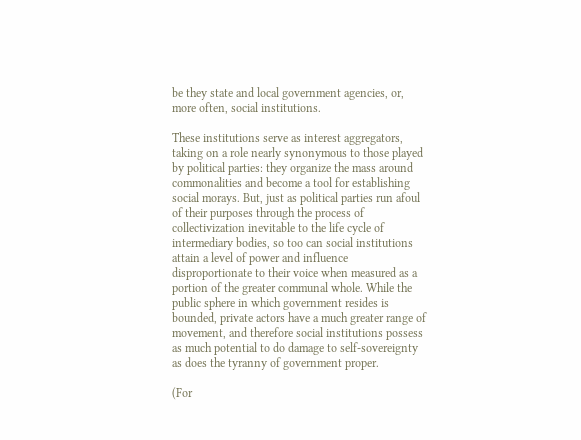be they state and local government agencies, or, more often, social institutions.

These institutions serve as interest aggregators, taking on a role nearly synonymous to those played by political parties: they organize the mass around commonalities and become a tool for establishing social morays. But, just as political parties run afoul of their purposes through the process of collectivization inevitable to the life cycle of intermediary bodies, so too can social institutions attain a level of power and influence disproportionate to their voice when measured as a portion of the greater communal whole. While the public sphere in which government resides is bounded, private actors have a much greater range of movement, and therefore social institutions possess as much potential to do damage to self-sovereignty as does the tyranny of government proper.

(For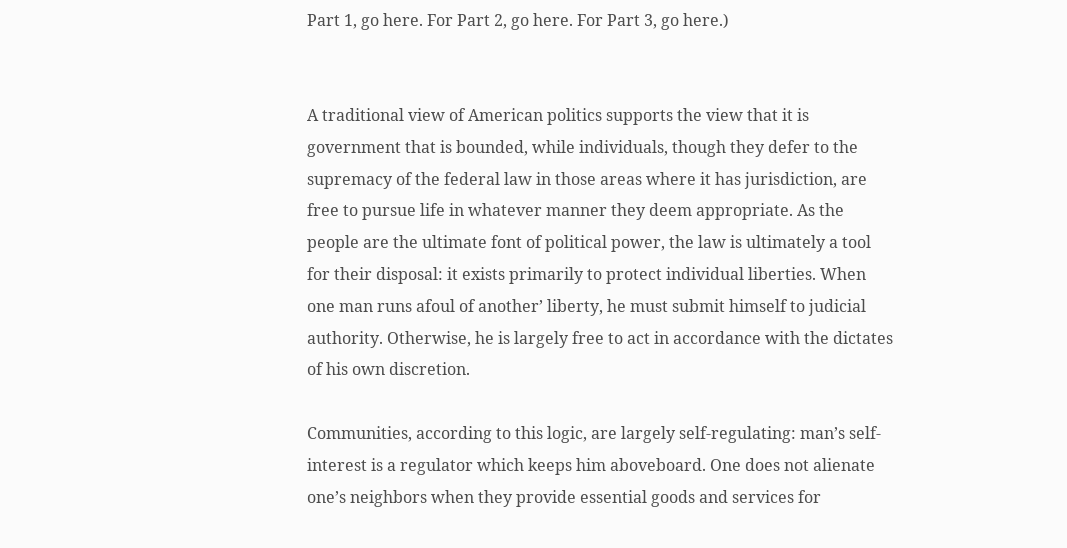Part 1, go here. For Part 2, go here. For Part 3, go here.)


A traditional view of American politics supports the view that it is government that is bounded, while individuals, though they defer to the supremacy of the federal law in those areas where it has jurisdiction, are free to pursue life in whatever manner they deem appropriate. As the people are the ultimate font of political power, the law is ultimately a tool for their disposal: it exists primarily to protect individual liberties. When one man runs afoul of another’ liberty, he must submit himself to judicial authority. Otherwise, he is largely free to act in accordance with the dictates of his own discretion.

Communities, according to this logic, are largely self-regulating: man’s self-interest is a regulator which keeps him aboveboard. One does not alienate one’s neighbors when they provide essential goods and services for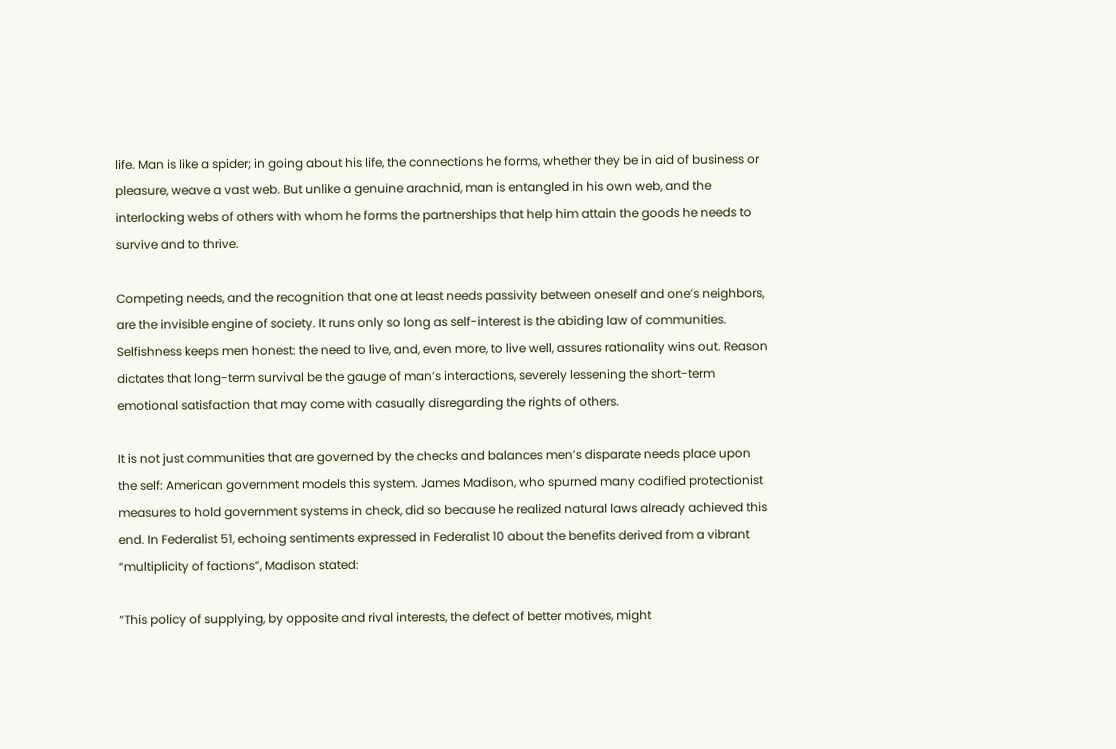life. Man is like a spider; in going about his life, the connections he forms, whether they be in aid of business or pleasure, weave a vast web. But unlike a genuine arachnid, man is entangled in his own web, and the interlocking webs of others with whom he forms the partnerships that help him attain the goods he needs to survive and to thrive.

Competing needs, and the recognition that one at least needs passivity between oneself and one’s neighbors, are the invisible engine of society. It runs only so long as self-interest is the abiding law of communities. Selfishness keeps men honest: the need to live, and, even more, to live well, assures rationality wins out. Reason dictates that long-term survival be the gauge of man’s interactions, severely lessening the short-term emotional satisfaction that may come with casually disregarding the rights of others.

It is not just communities that are governed by the checks and balances men’s disparate needs place upon the self: American government models this system. James Madison, who spurned many codified protectionist measures to hold government systems in check, did so because he realized natural laws already achieved this end. In Federalist 51, echoing sentiments expressed in Federalist 10 about the benefits derived from a vibrant “multiplicity of factions”, Madison stated:

“This policy of supplying, by opposite and rival interests, the defect of better motives, might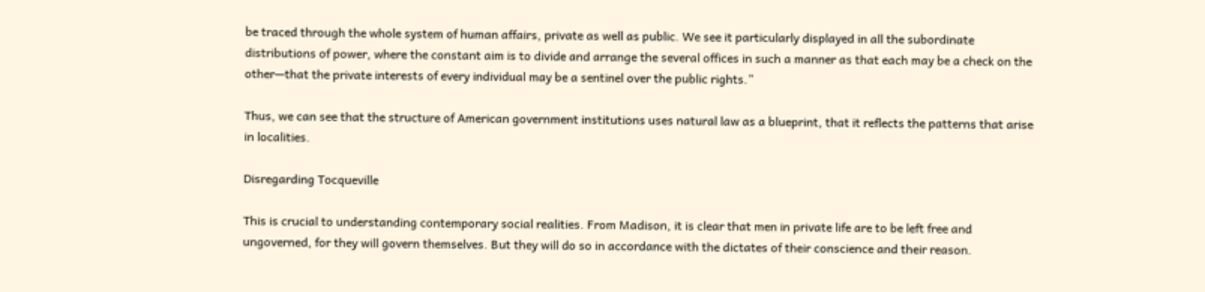be traced through the whole system of human affairs, private as well as public. We see it particularly displayed in all the subordinate distributions of power, where the constant aim is to divide and arrange the several offices in such a manner as that each may be a check on the other—that the private interests of every individual may be a sentinel over the public rights.”

Thus, we can see that the structure of American government institutions uses natural law as a blueprint, that it reflects the patterns that arise in localities.

Disregarding Tocqueville

This is crucial to understanding contemporary social realities. From Madison, it is clear that men in private life are to be left free and ungoverned, for they will govern themselves. But they will do so in accordance with the dictates of their conscience and their reason.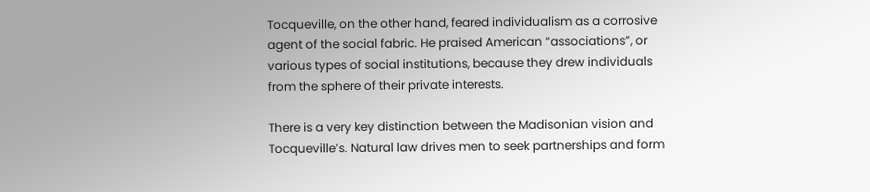Tocqueville, on the other hand, feared individualism as a corrosive agent of the social fabric. He praised American “associations”, or various types of social institutions, because they drew individuals from the sphere of their private interests.

There is a very key distinction between the Madisonian vision and Tocqueville’s. Natural law drives men to seek partnerships and form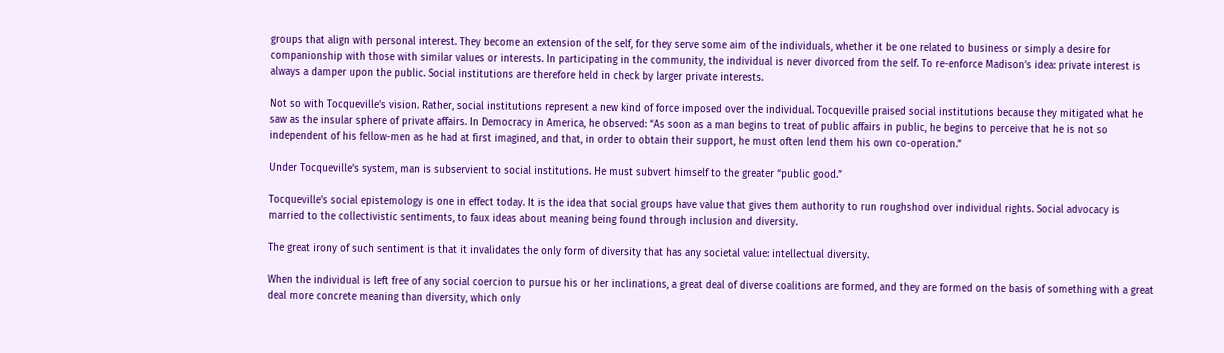groups that align with personal interest. They become an extension of the self, for they serve some aim of the individuals, whether it be one related to business or simply a desire for companionship with those with similar values or interests. In participating in the community, the individual is never divorced from the self. To re-enforce Madison’s idea: private interest is always a damper upon the public. Social institutions are therefore held in check by larger private interests.

Not so with Tocqueville’s vision. Rather, social institutions represent a new kind of force imposed over the individual. Tocqueville praised social institutions because they mitigated what he saw as the insular sphere of private affairs. In Democracy in America, he observed: “As soon as a man begins to treat of public affairs in public, he begins to perceive that he is not so independent of his fellow-men as he had at first imagined, and that, in order to obtain their support, he must often lend them his own co-operation.”

Under Tocqueville’s system, man is subservient to social institutions. He must subvert himself to the greater “public good.”

Tocqueville’s social epistemology is one in effect today. It is the idea that social groups have value that gives them authority to run roughshod over individual rights. Social advocacy is married to the collectivistic sentiments, to faux ideas about meaning being found through inclusion and diversity.

The great irony of such sentiment is that it invalidates the only form of diversity that has any societal value: intellectual diversity.

When the individual is left free of any social coercion to pursue his or her inclinations, a great deal of diverse coalitions are formed, and they are formed on the basis of something with a great deal more concrete meaning than diversity, which only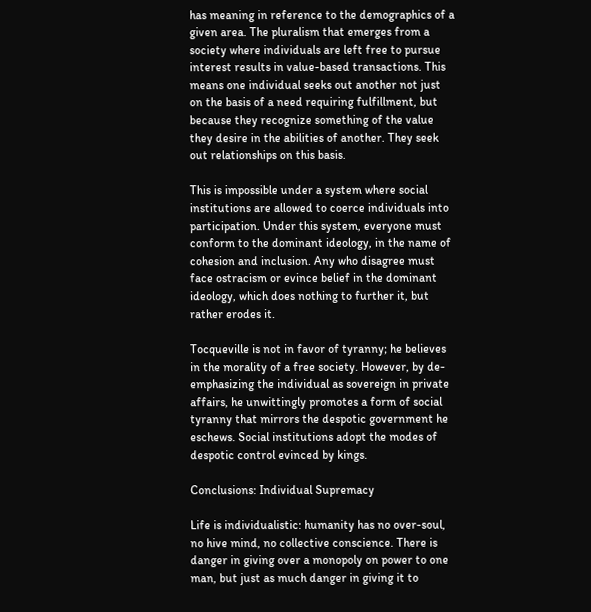has meaning in reference to the demographics of a given area. The pluralism that emerges from a society where individuals are left free to pursue interest results in value-based transactions. This means one individual seeks out another not just on the basis of a need requiring fulfillment, but because they recognize something of the value they desire in the abilities of another. They seek out relationships on this basis.

This is impossible under a system where social institutions are allowed to coerce individuals into participation. Under this system, everyone must conform to the dominant ideology, in the name of cohesion and inclusion. Any who disagree must face ostracism or evince belief in the dominant ideology, which does nothing to further it, but rather erodes it.

Tocqueville is not in favor of tyranny; he believes in the morality of a free society. However, by de-emphasizing the individual as sovereign in private affairs, he unwittingly promotes a form of social tyranny that mirrors the despotic government he eschews. Social institutions adopt the modes of despotic control evinced by kings.

Conclusions: Individual Supremacy

Life is individualistic: humanity has no over-soul, no hive mind, no collective conscience. There is danger in giving over a monopoly on power to one man, but just as much danger in giving it to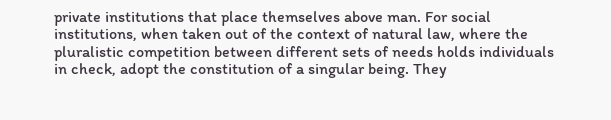private institutions that place themselves above man. For social institutions, when taken out of the context of natural law, where the pluralistic competition between different sets of needs holds individuals in check, adopt the constitution of a singular being. They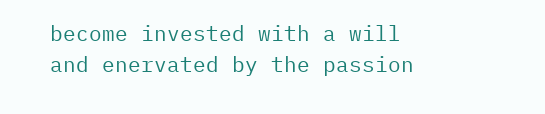become invested with a will and enervated by the passion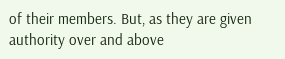of their members. But, as they are given authority over and above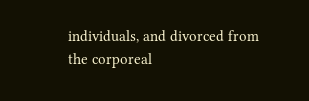individuals, and divorced from the corporeal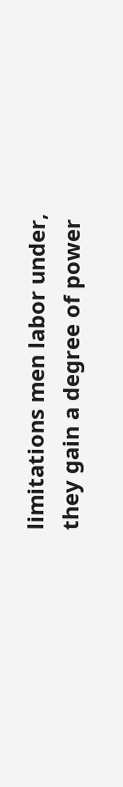limitations men labor under, they gain a degree of power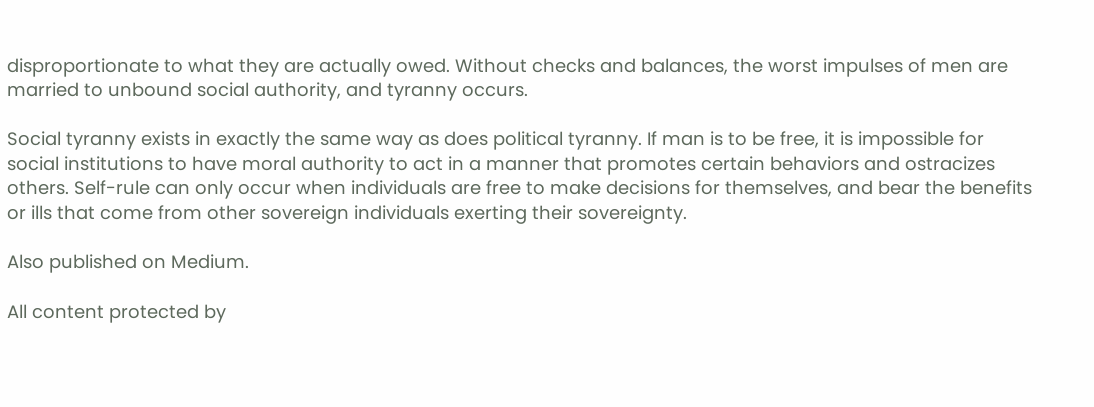disproportionate to what they are actually owed. Without checks and balances, the worst impulses of men are married to unbound social authority, and tyranny occurs.

Social tyranny exists in exactly the same way as does political tyranny. If man is to be free, it is impossible for social institutions to have moral authority to act in a manner that promotes certain behaviors and ostracizes others. Self-rule can only occur when individuals are free to make decisions for themselves, and bear the benefits or ills that come from other sovereign individuals exerting their sovereignty.

Also published on Medium.

All content protected by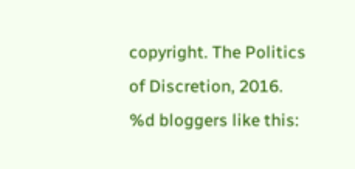copyright. The Politics of Discretion, 2016.
%d bloggers like this: